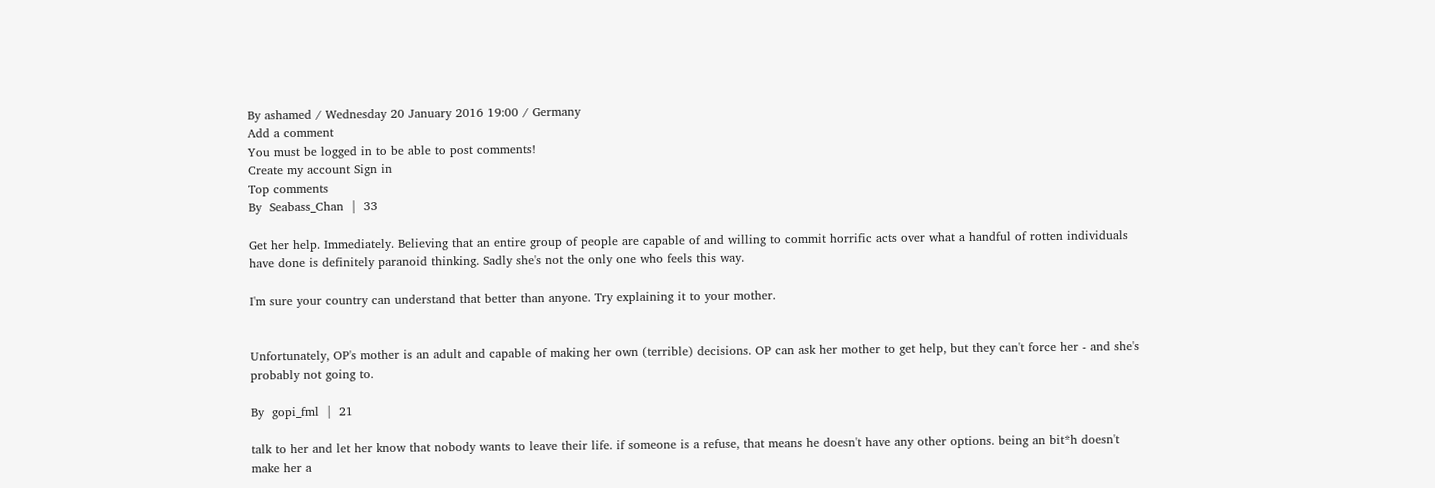By ashamed / Wednesday 20 January 2016 19:00 / Germany
Add a comment
You must be logged in to be able to post comments!
Create my account Sign in
Top comments
By  Seabass_Chan  |  33

Get her help. Immediately. Believing that an entire group of people are capable of and willing to commit horrific acts over what a handful of rotten individuals have done is definitely paranoid thinking. Sadly she's not the only one who feels this way.

I'm sure your country can understand that better than anyone. Try explaining it to your mother.


Unfortunately, OP's mother is an adult and capable of making her own (terrible) decisions. OP can ask her mother to get help, but they can't force her - and she's probably not going to.

By  gopi_fml  |  21

talk to her and let her know that nobody wants to leave their life. if someone is a refuse, that means he doesn't have any other options. being an bit*h doesn't make her a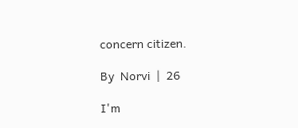concern citizen.

By  Norvi  |  26

I'm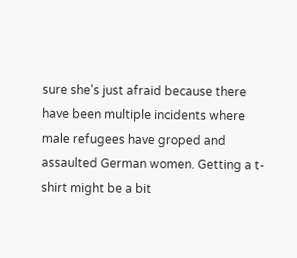sure she's just afraid because there have been multiple incidents where male refugees have groped and assaulted German women. Getting a t-shirt might be a bit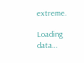extreme.

Loading data…